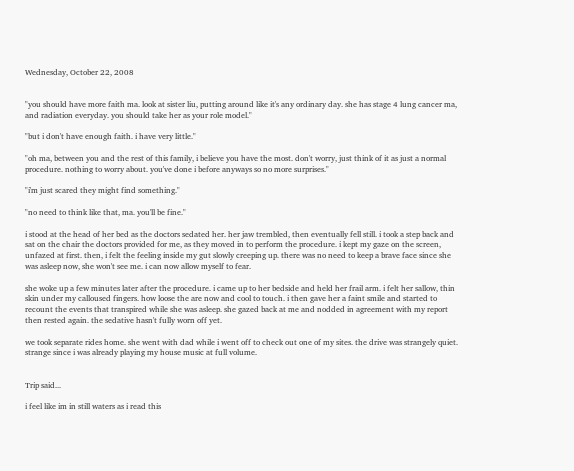Wednesday, October 22, 2008


"you should have more faith ma. look at sister liu, putting around like it's any ordinary day. she has stage 4 lung cancer ma, and radiation everyday. you should take her as your role model."

"but i don't have enough faith. i have very little."

"oh ma, between you and the rest of this family, i believe you have the most. don't worry, just think of it as just a normal procedure. nothing to worry about. you've done i before anyways so no more surprises."

"i'm just scared they might find something."

"no need to think like that, ma. you'll be fine."

i stood at the head of her bed as the doctors sedated her. her jaw trembled, then eventually fell still. i took a step back and sat on the chair the doctors provided for me, as they moved in to perform the procedure. i kept my gaze on the screen, unfazed at first. then, i felt the feeling inside my gut slowly creeping up. there was no need to keep a brave face since she was asleep now, she won't see me. i can now allow myself to fear.

she woke up a few minutes later after the procedure. i came up to her bedside and held her frail arm. i felt her sallow, thin skin under my calloused fingers. how loose the are now and cool to touch. i then gave her a faint smile and started to recount the events that transpired while she was asleep. she gazed back at me and nodded in agreement with my report then rested again. the sedative hasn't fully worn off yet.

we took separate rides home. she went with dad while i went off to check out one of my sites. the drive was strangely quiet. strange since i was already playing my house music at full volume.


Trip said...

i feel like im in still waters as i read this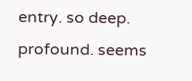entry. so deep. profound. seems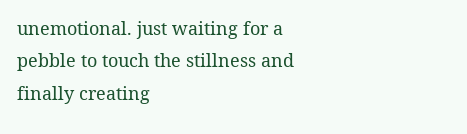unemotional. just waiting for a pebble to touch the stillness and finally creating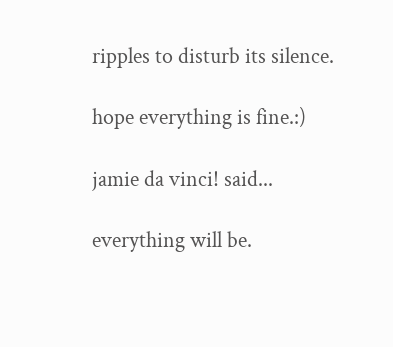ripples to disturb its silence.

hope everything is fine.:)

jamie da vinci! said...

everything will be.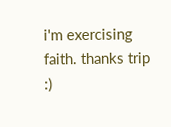i'm exercising faith. thanks trip :)